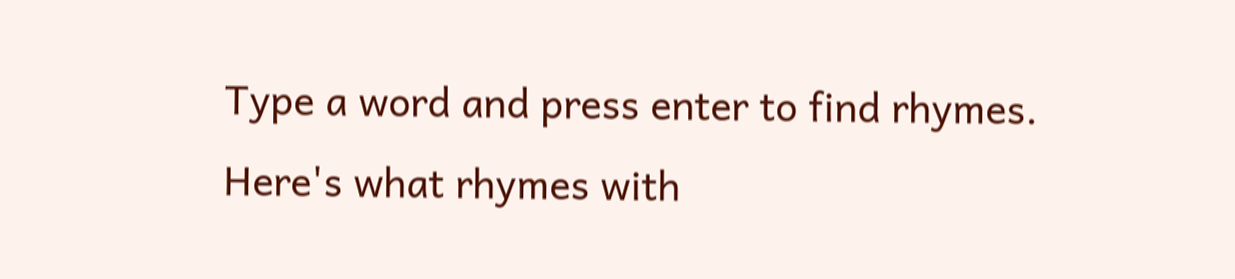Type a word and press enter to find rhymes.
Here's what rhymes with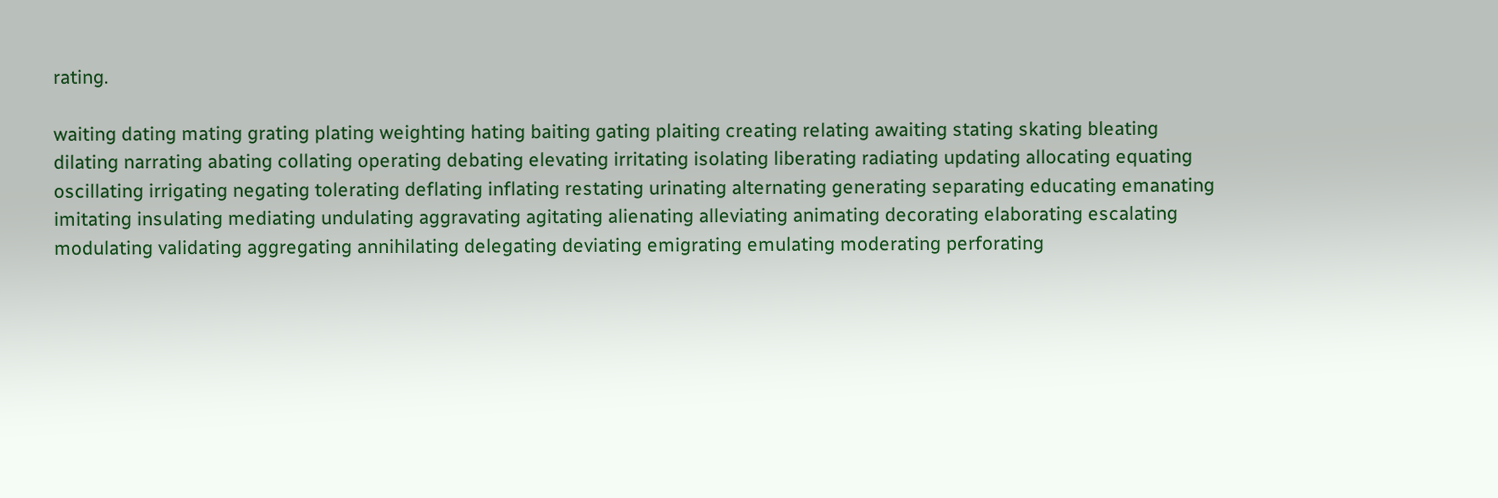rating.

waiting dating mating grating plating weighting hating baiting gating plaiting creating relating awaiting stating skating bleating dilating narrating abating collating operating debating elevating irritating isolating liberating radiating updating allocating equating oscillating irrigating negating tolerating deflating inflating restating urinating alternating generating separating educating emanating imitating insulating mediating undulating aggravating agitating alienating alleviating animating decorating elaborating escalating modulating validating aggregating annihilating delegating deviating emigrating emulating moderating perforating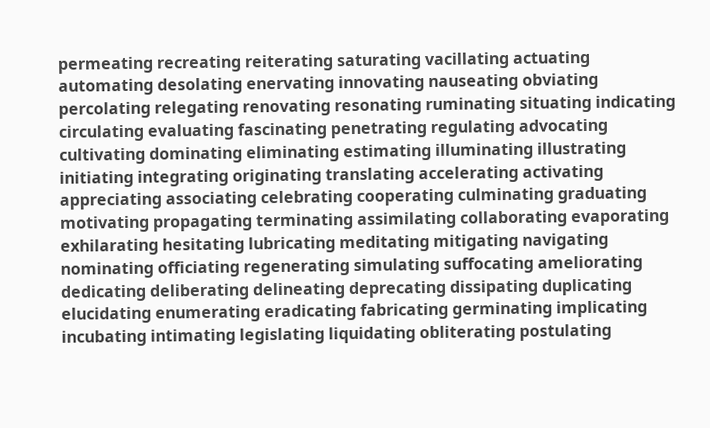permeating recreating reiterating saturating vacillating actuating automating desolating enervating innovating nauseating obviating percolating relegating renovating resonating ruminating situating indicating circulating evaluating fascinating penetrating regulating advocating cultivating dominating eliminating estimating illuminating illustrating initiating integrating originating translating accelerating activating appreciating associating celebrating cooperating culminating graduating motivating propagating terminating assimilating collaborating evaporating exhilarating hesitating lubricating meditating mitigating navigating nominating officiating regenerating simulating suffocating ameliorating dedicating deliberating delineating deprecating dissipating duplicating elucidating enumerating eradicating fabricating germinating implicating incubating intimating legislating liquidating obliterating postulating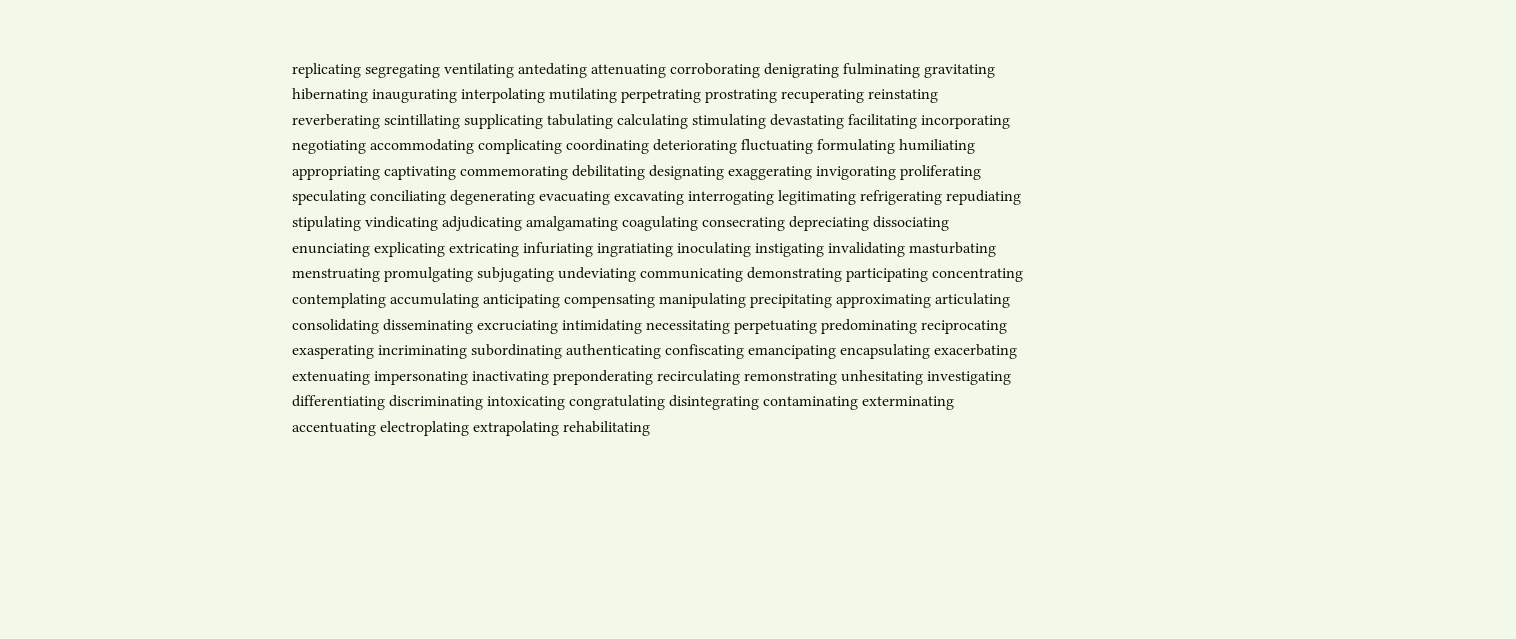replicating segregating ventilating antedating attenuating corroborating denigrating fulminating gravitating hibernating inaugurating interpolating mutilating perpetrating prostrating recuperating reinstating reverberating scintillating supplicating tabulating calculating stimulating devastating facilitating incorporating negotiating accommodating complicating coordinating deteriorating fluctuating formulating humiliating appropriating captivating commemorating debilitating designating exaggerating invigorating proliferating speculating conciliating degenerating evacuating excavating interrogating legitimating refrigerating repudiating stipulating vindicating adjudicating amalgamating coagulating consecrating depreciating dissociating enunciating explicating extricating infuriating ingratiating inoculating instigating invalidating masturbating menstruating promulgating subjugating undeviating communicating demonstrating participating concentrating contemplating accumulating anticipating compensating manipulating precipitating approximating articulating consolidating disseminating excruciating intimidating necessitating perpetuating predominating reciprocating exasperating incriminating subordinating authenticating confiscating emancipating encapsulating exacerbating extenuating impersonating inactivating preponderating recirculating remonstrating unhesitating investigating differentiating discriminating intoxicating congratulating disintegrating contaminating exterminating accentuating electroplating extrapolating rehabilitating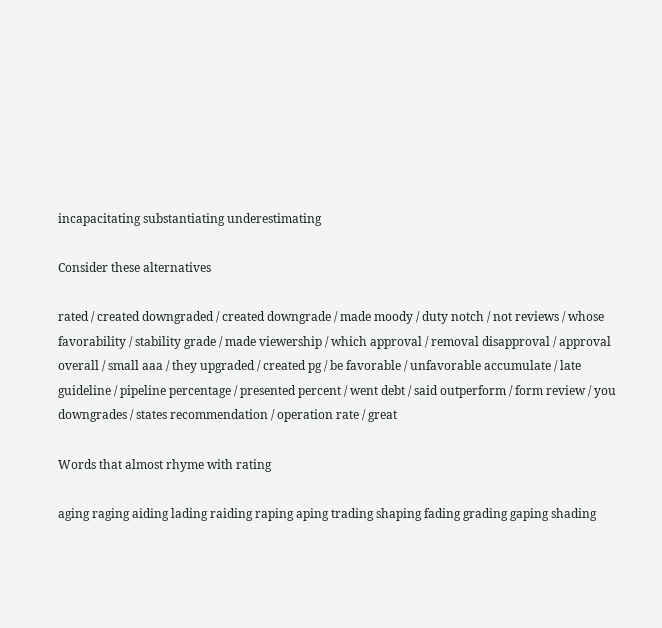incapacitating substantiating underestimating

Consider these alternatives

rated / created downgraded / created downgrade / made moody / duty notch / not reviews / whose favorability / stability grade / made viewership / which approval / removal disapproval / approval overall / small aaa / they upgraded / created pg / be favorable / unfavorable accumulate / late guideline / pipeline percentage / presented percent / went debt / said outperform / form review / you downgrades / states recommendation / operation rate / great

Words that almost rhyme with rating

aging raging aiding lading raiding raping aping trading shaping fading grading gaping shading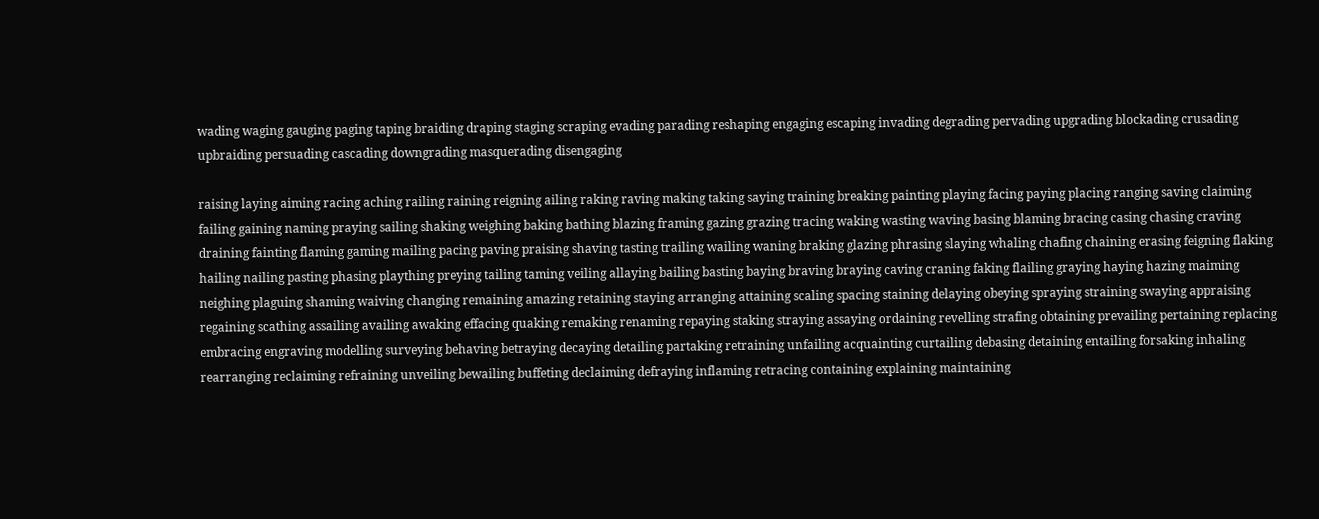wading waging gauging paging taping braiding draping staging scraping evading parading reshaping engaging escaping invading degrading pervading upgrading blockading crusading upbraiding persuading cascading downgrading masquerading disengaging

raising laying aiming racing aching railing raining reigning ailing raking raving making taking saying training breaking painting playing facing paying placing ranging saving claiming failing gaining naming praying sailing shaking weighing baking bathing blazing framing gazing grazing tracing waking wasting waving basing blaming bracing casing chasing craving draining fainting flaming gaming mailing pacing paving praising shaving tasting trailing wailing waning braking glazing phrasing slaying whaling chafing chaining erasing feigning flaking hailing nailing pasting phasing plaything preying tailing taming veiling allaying bailing basting baying braving braying caving craning faking flailing graying haying hazing maiming neighing plaguing shaming waiving changing remaining amazing retaining staying arranging attaining scaling spacing staining delaying obeying spraying straining swaying appraising regaining scathing assailing availing awaking effacing quaking remaking renaming repaying staking straying assaying ordaining revelling strafing obtaining prevailing pertaining replacing embracing engraving modelling surveying behaving betraying decaying detailing partaking retraining unfailing acquainting curtailing debasing detaining entailing forsaking inhaling rearranging reclaiming refraining unveiling bewailing buffeting declaiming defraying inflaming retracing containing explaining maintaining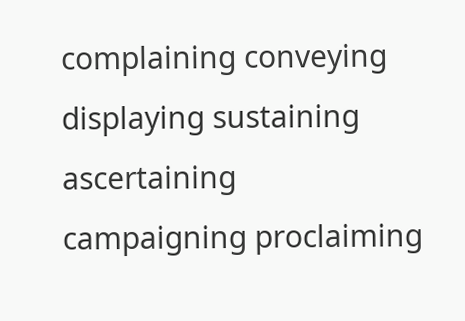complaining conveying displaying sustaining ascertaining campaigning proclaiming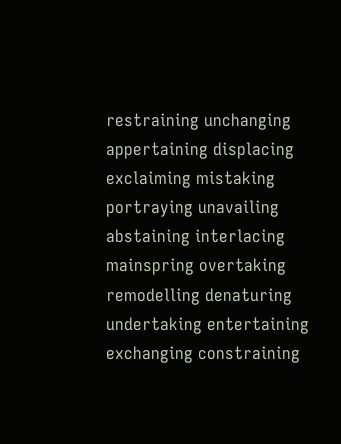restraining unchanging appertaining displacing exclaiming mistaking portraying unavailing abstaining interlacing mainspring overtaking remodelling denaturing undertaking entertaining exchanging constraining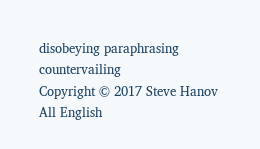disobeying paraphrasing countervailing
Copyright © 2017 Steve Hanov
All English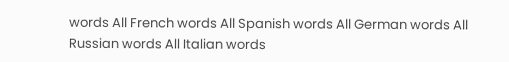words All French words All Spanish words All German words All Russian words All Italian words